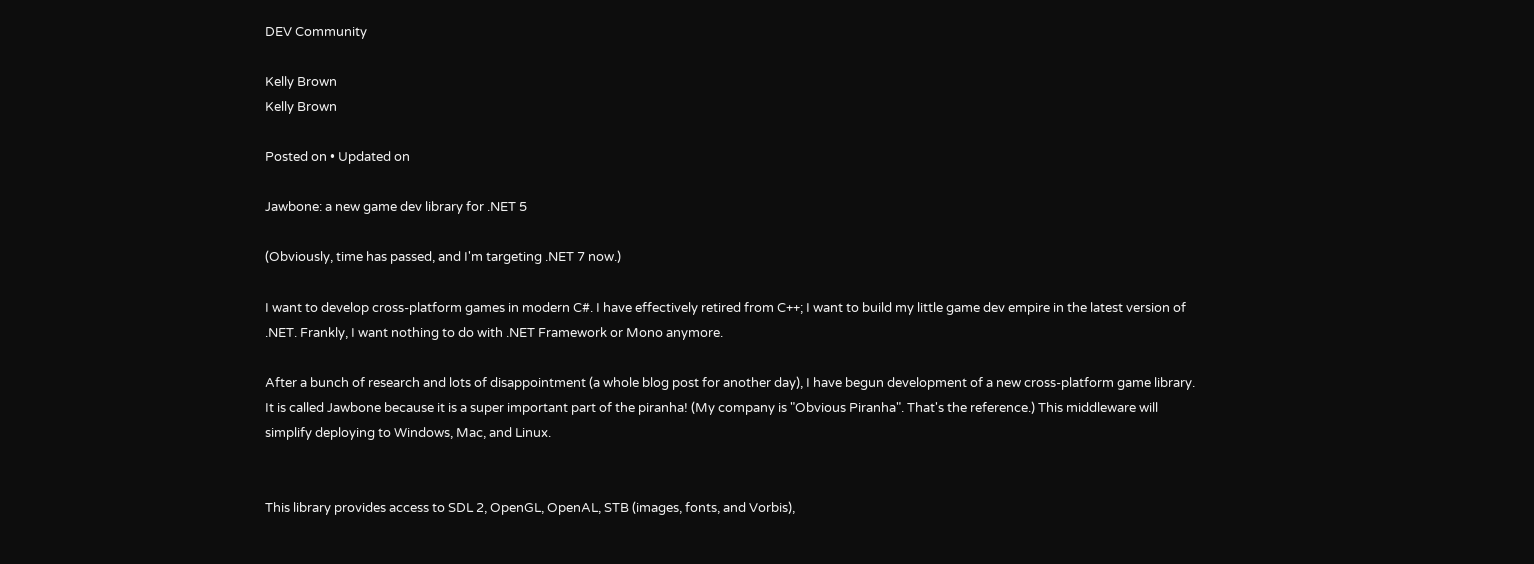DEV Community

Kelly Brown
Kelly Brown

Posted on • Updated on

Jawbone: a new game dev library for .NET 5

(Obviously, time has passed, and I'm targeting .NET 7 now.)

I want to develop cross-platform games in modern C#. I have effectively retired from C++; I want to build my little game dev empire in the latest version of .NET. Frankly, I want nothing to do with .NET Framework or Mono anymore.

After a bunch of research and lots of disappointment (a whole blog post for another day), I have begun development of a new cross-platform game library. It is called Jawbone because it is a super important part of the piranha! (My company is "Obvious Piranha". That's the reference.) This middleware will simplify deploying to Windows, Mac, and Linux.


This library provides access to SDL 2, OpenGL, OpenAL, STB (images, fonts, and Vorbis),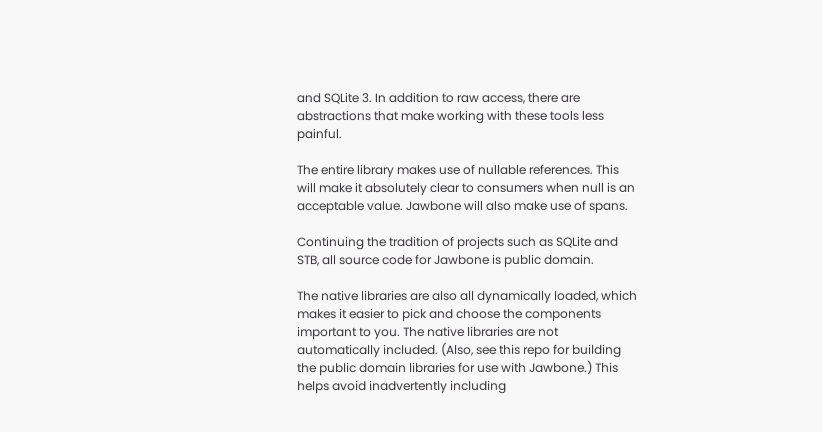and SQLite 3. In addition to raw access, there are abstractions that make working with these tools less painful.

The entire library makes use of nullable references. This will make it absolutely clear to consumers when null is an acceptable value. Jawbone will also make use of spans.

Continuing the tradition of projects such as SQLite and STB, all source code for Jawbone is public domain.

The native libraries are also all dynamically loaded, which makes it easier to pick and choose the components important to you. The native libraries are not automatically included. (Also, see this repo for building the public domain libraries for use with Jawbone.) This helps avoid inadvertently including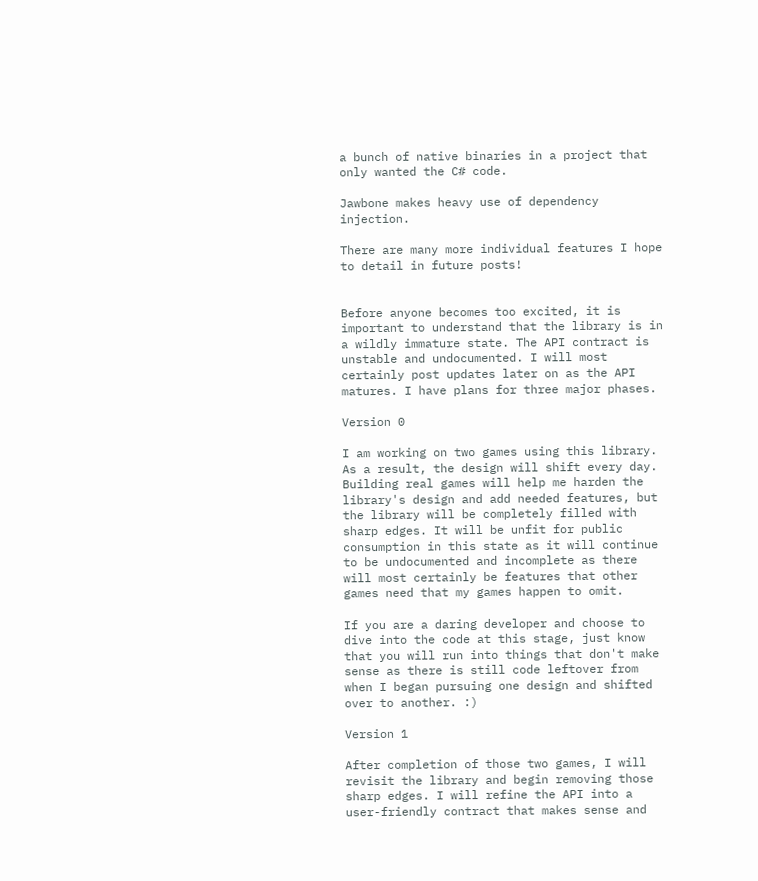a bunch of native binaries in a project that only wanted the C# code.

Jawbone makes heavy use of dependency injection.

There are many more individual features I hope to detail in future posts!


Before anyone becomes too excited, it is important to understand that the library is in a wildly immature state. The API contract is unstable and undocumented. I will most certainly post updates later on as the API matures. I have plans for three major phases.

Version 0

I am working on two games using this library. As a result, the design will shift every day. Building real games will help me harden the library's design and add needed features, but the library will be completely filled with sharp edges. It will be unfit for public consumption in this state as it will continue to be undocumented and incomplete as there will most certainly be features that other games need that my games happen to omit.

If you are a daring developer and choose to dive into the code at this stage, just know that you will run into things that don't make sense as there is still code leftover from when I began pursuing one design and shifted over to another. :)

Version 1

After completion of those two games, I will revisit the library and begin removing those sharp edges. I will refine the API into a user-friendly contract that makes sense and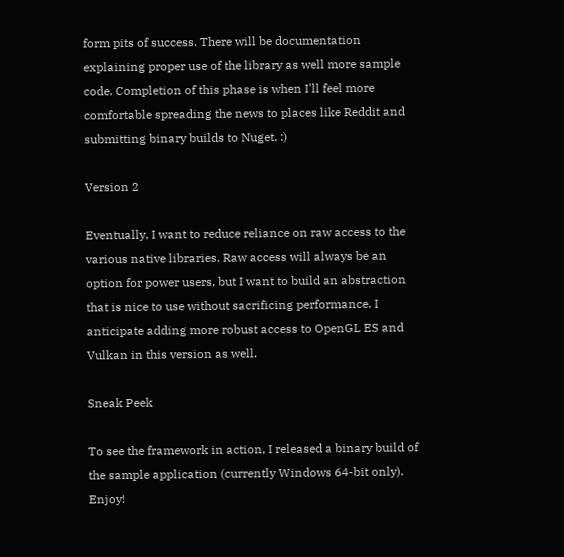form pits of success. There will be documentation explaining proper use of the library as well more sample code. Completion of this phase is when I'll feel more comfortable spreading the news to places like Reddit and submitting binary builds to Nuget. :)

Version 2

Eventually, I want to reduce reliance on raw access to the various native libraries. Raw access will always be an option for power users, but I want to build an abstraction that is nice to use without sacrificing performance. I anticipate adding more robust access to OpenGL ES and Vulkan in this version as well.

Sneak Peek

To see the framework in action, I released a binary build of the sample application (currently Windows 64-bit only). Enjoy!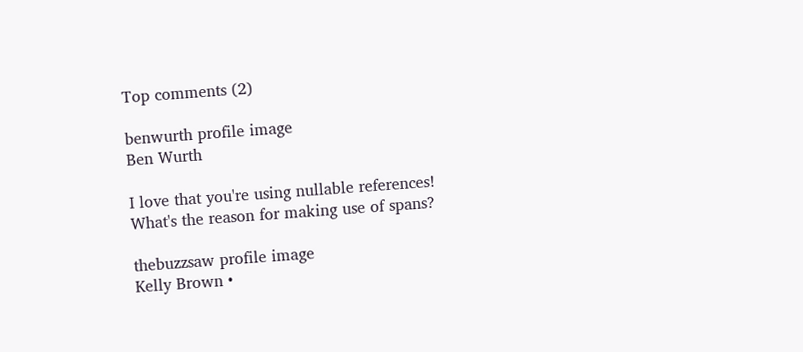Top comments (2)

benwurth profile image
Ben Wurth

I love that you're using nullable references! What's the reason for making use of spans?

thebuzzsaw profile image
Kelly Brown •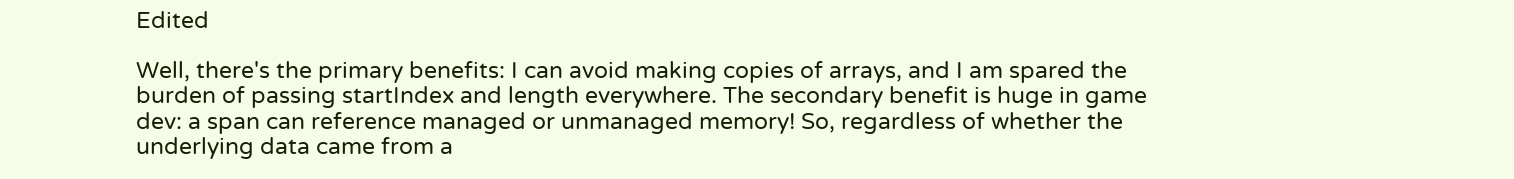Edited

Well, there's the primary benefits: I can avoid making copies of arrays, and I am spared the burden of passing startIndex and length everywhere. The secondary benefit is huge in game dev: a span can reference managed or unmanaged memory! So, regardless of whether the underlying data came from a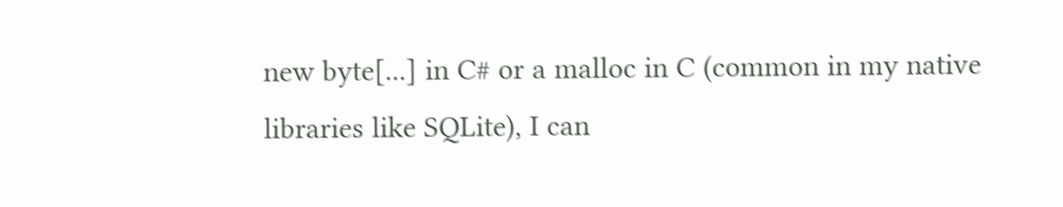new byte[...] in C# or a malloc in C (common in my native libraries like SQLite), I can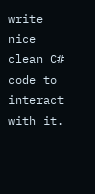write nice clean C# code to interact with it.